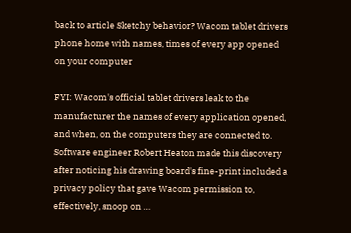back to article Sketchy behavior? Wacom tablet drivers phone home with names, times of every app opened on your computer

FYI: Wacom's official tablet drivers leak to the manufacturer the names of every application opened, and when, on the computers they are connected to. Software engineer Robert Heaton made this discovery after noticing his drawing board's fine-print included a privacy policy that gave Wacom permission to, effectively, snoop on …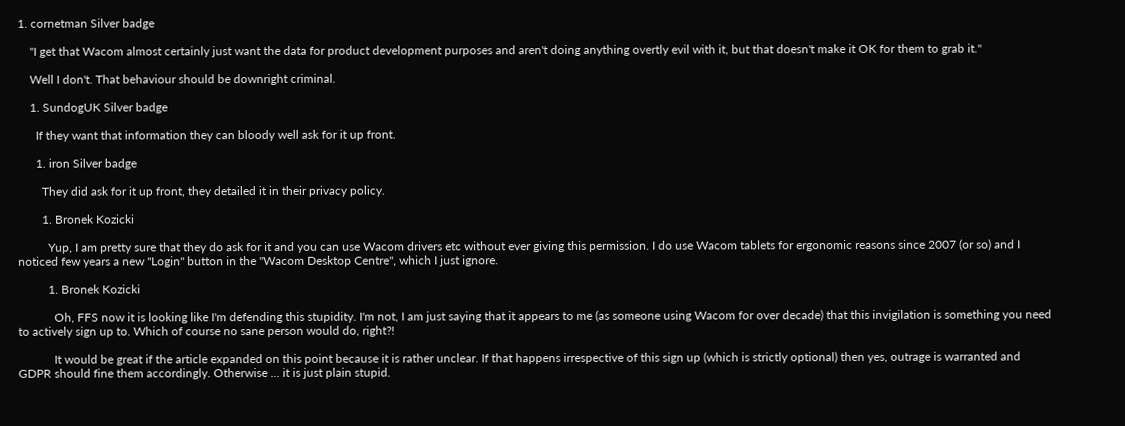1. cornetman Silver badge

    "I get that Wacom almost certainly just want the data for product development purposes and aren't doing anything overtly evil with it, but that doesn't make it OK for them to grab it."

    Well I don't. That behaviour should be downright criminal.

    1. SundogUK Silver badge

      If they want that information they can bloody well ask for it up front.

      1. iron Silver badge

        They did ask for it up front, they detailed it in their privacy policy.

        1. Bronek Kozicki

          Yup, I am pretty sure that they do ask for it and you can use Wacom drivers etc without ever giving this permission. I do use Wacom tablets for ergonomic reasons since 2007 (or so) and I noticed few years a new "Login" button in the "Wacom Desktop Centre", which I just ignore.

          1. Bronek Kozicki

            Oh, FFS now it is looking like I'm defending this stupidity. I'm not, I am just saying that it appears to me (as someone using Wacom for over decade) that this invigilation is something you need to actively sign up to. Which of course no sane person would do, right?!

            It would be great if the article expanded on this point because it is rather unclear. If that happens irrespective of this sign up (which is strictly optional) then yes, outrage is warranted and GDPR should fine them accordingly. Otherwise ... it is just plain stupid.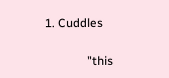1. Cuddles

              "this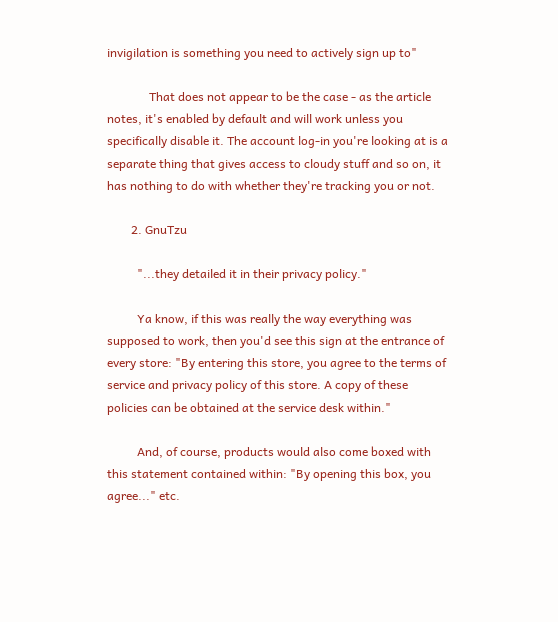invigilation is something you need to actively sign up to"

              That does not appear to be the case - as the article notes, it's enabled by default and will work unless you specifically disable it. The account log-in you're looking at is a separate thing that gives access to cloudy stuff and so on, it has nothing to do with whether they're tracking you or not.

        2. GnuTzu

          "...they detailed it in their privacy policy."

          Ya know, if this was really the way everything was supposed to work, then you'd see this sign at the entrance of every store: "By entering this store, you agree to the terms of service and privacy policy of this store. A copy of these policies can be obtained at the service desk within."

          And, of course, products would also come boxed with this statement contained within: "By opening this box, you agree..." etc.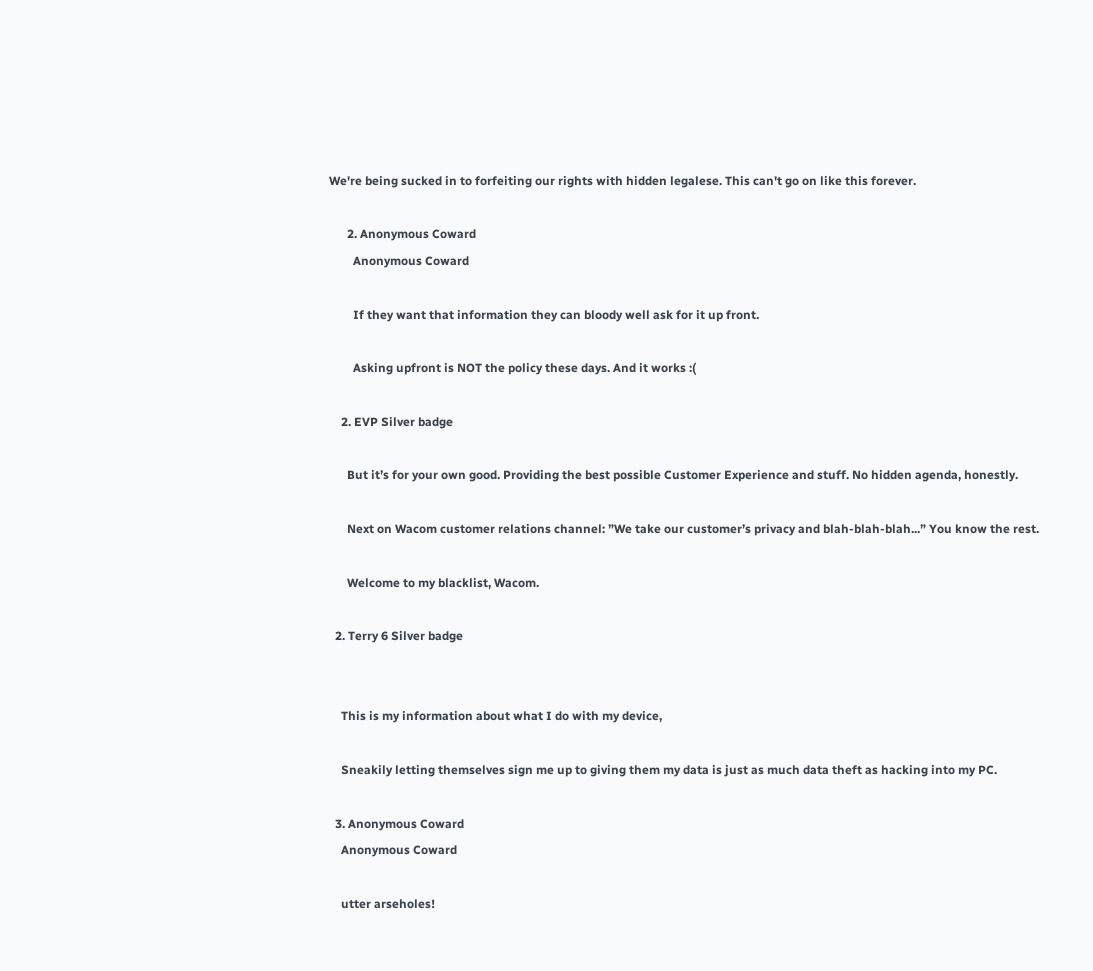We're being sucked in to forfeiting our rights with hidden legalese. This can't go on like this forever.

      2. Anonymous Coward
        Anonymous Coward

        If they want that information they can bloody well ask for it up front.

        Asking upfront is NOT the policy these days. And it works :(

    2. EVP Silver badge

      But it’s for your own good. Providing the best possible Customer Experience and stuff. No hidden agenda, honestly.

      Next on Wacom customer relations channel: ”We take our customer’s privacy and blah-blah-blah...” You know the rest.

      Welcome to my blacklist, Wacom.

  2. Terry 6 Silver badge


    This is my information about what I do with my device,

    Sneakily letting themselves sign me up to giving them my data is just as much data theft as hacking into my PC.

  3. Anonymous Coward
    Anonymous Coward

    utter arseholes!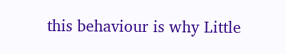this behaviour is why Little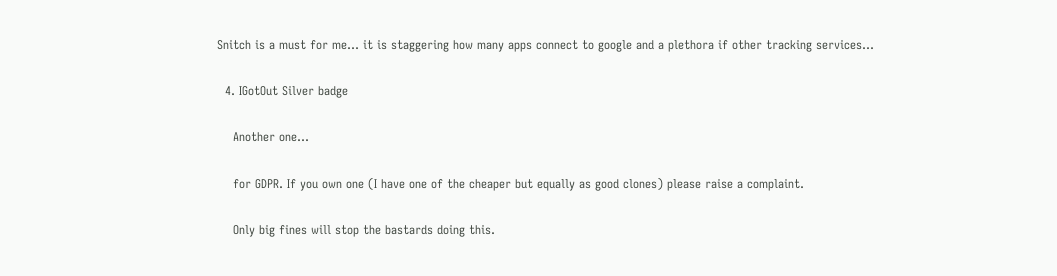Snitch is a must for me… it is staggering how many apps connect to google and a plethora if other tracking services…

  4. IGotOut Silver badge

    Another one...

    for GDPR. If you own one (I have one of the cheaper but equally as good clones) please raise a complaint.

    Only big fines will stop the bastards doing this.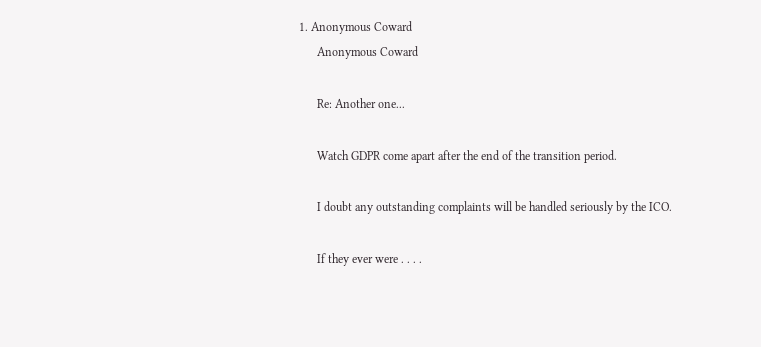1. Anonymous Coward
      Anonymous Coward

      Re: Another one...

      Watch GDPR come apart after the end of the transition period.

      I doubt any outstanding complaints will be handled seriously by the ICO.

      If they ever were . . . .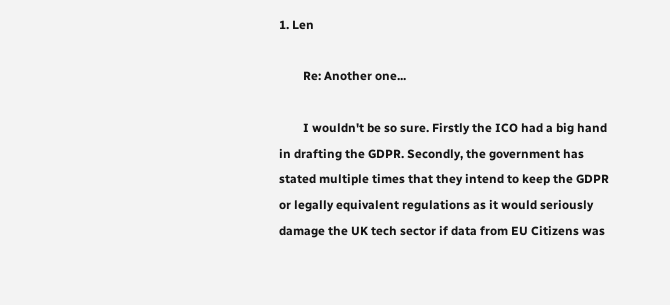1. Len

        Re: Another one...

        I wouldn't be so sure. Firstly the ICO had a big hand in drafting the GDPR. Secondly, the government has stated multiple times that they intend to keep the GDPR or legally equivalent regulations as it would seriously damage the UK tech sector if data from EU Citizens was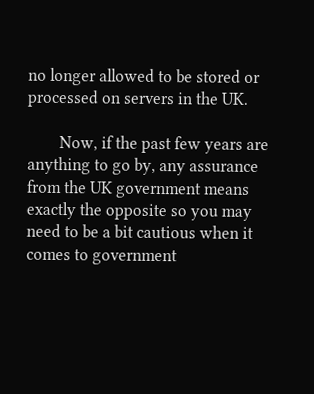no longer allowed to be stored or processed on servers in the UK.

        Now, if the past few years are anything to go by, any assurance from the UK government means exactly the opposite so you may need to be a bit cautious when it comes to government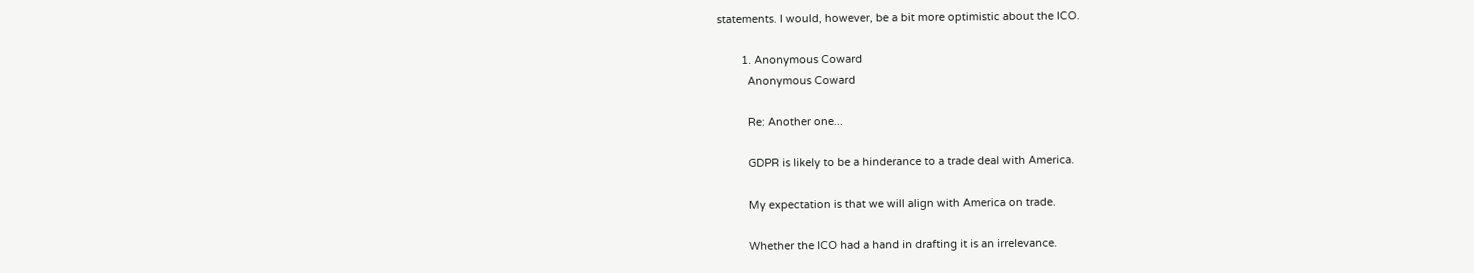statements. I would, however, be a bit more optimistic about the ICO.

        1. Anonymous Coward
          Anonymous Coward

          Re: Another one...

          GDPR is likely to be a hinderance to a trade deal with America.

          My expectation is that we will align with America on trade.

          Whether the ICO had a hand in drafting it is an irrelevance.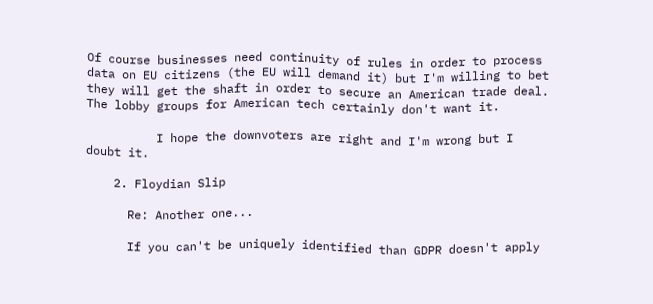Of course businesses need continuity of rules in order to process data on EU citizens (the EU will demand it) but I'm willing to bet they will get the shaft in order to secure an American trade deal. The lobby groups for American tech certainly don't want it.

          I hope the downvoters are right and I'm wrong but I doubt it.

    2. Floydian Slip

      Re: Another one...

      If you can't be uniquely identified than GDPR doesn't apply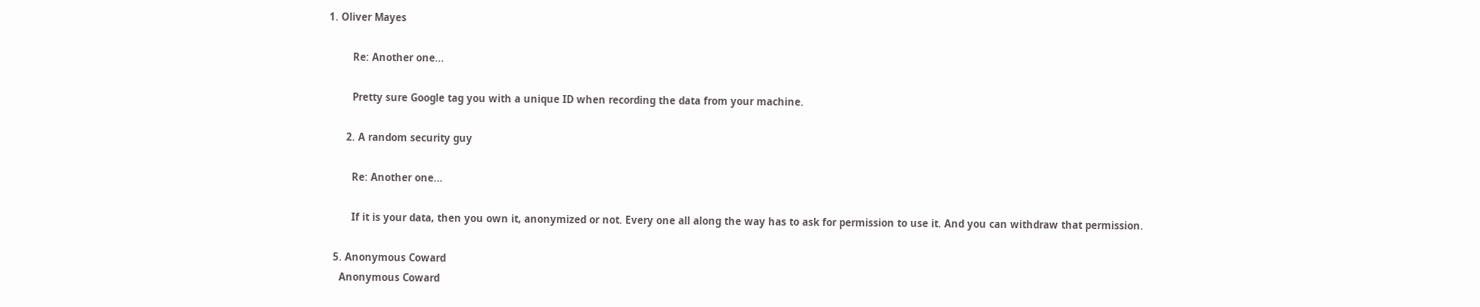1. Oliver Mayes

        Re: Another one...

        Pretty sure Google tag you with a unique ID when recording the data from your machine.

      2. A random security guy

        Re: Another one...

        If it is your data, then you own it, anonymized or not. Every one all along the way has to ask for permission to use it. And you can withdraw that permission.

  5. Anonymous Coward
    Anonymous Coward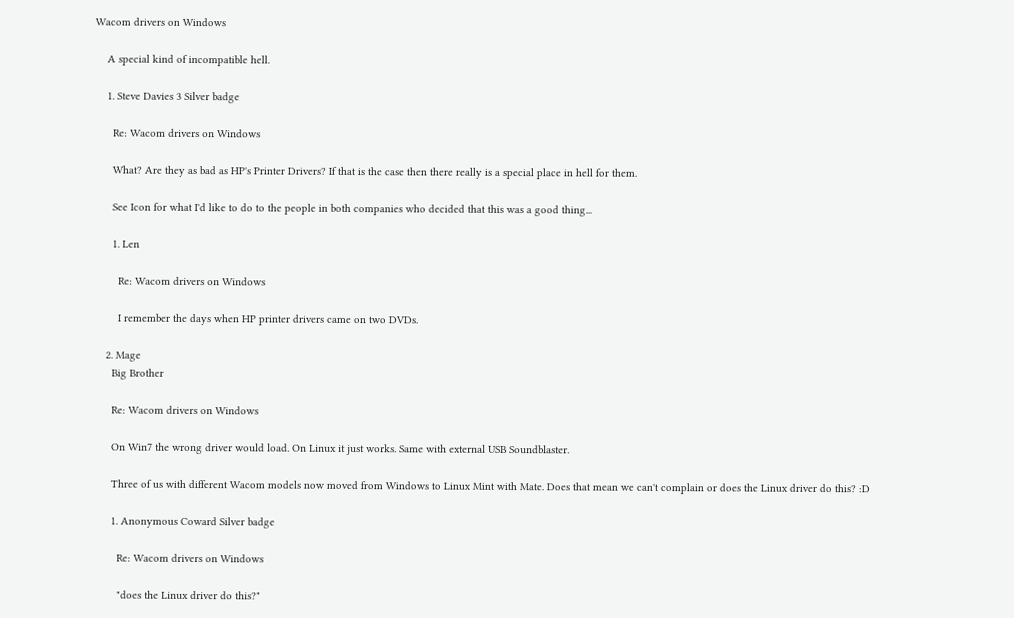Wacom drivers on Windows

    A special kind of incompatible hell.

    1. Steve Davies 3 Silver badge

      Re: Wacom drivers on Windows

      What? Are they as bad as HP's Printer Drivers? If that is the case then there really is a special place in hell for them.

      See Icon for what I'd like to do to the people in both companies who decided that this was a good thing...

      1. Len

        Re: Wacom drivers on Windows

        I remember the days when HP printer drivers came on two DVDs.

    2. Mage
      Big Brother

      Re: Wacom drivers on Windows

      On Win7 the wrong driver would load. On Linux it just works. Same with external USB Soundblaster.

      Three of us with different Wacom models now moved from Windows to Linux Mint with Mate. Does that mean we can't complain or does the Linux driver do this? :D

      1. Anonymous Coward Silver badge

        Re: Wacom drivers on Windows

        "does the Linux driver do this?"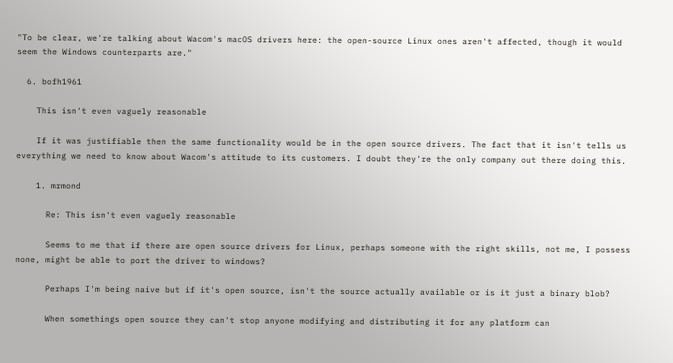"To be clear, we're talking about Wacom's macOS drivers here: the open-source Linux ones aren't affected, though it would seem the Windows counterparts are."

  6. bofh1961

    This isn't even vaguely reasonable

    If it was justifiable then the same functionality would be in the open source drivers. The fact that it isn't tells us everything we need to know about Wacom's attitude to its customers. I doubt they're the only company out there doing this.

    1. mrmond

      Re: This isn't even vaguely reasonable

      Seems to me that if there are open source drivers for Linux, perhaps someone with the right skills, not me, I possess none, might be able to port the driver to windows?

      Perhaps I'm being naive but if it's open source, isn't the source actually available or is it just a binary blob?

      When somethings open source they can't stop anyone modifying and distributing it for any platform can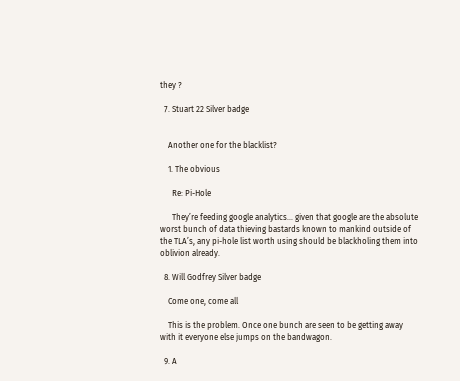they ?

  7. Stuart 22 Silver badge


    Another one for the blacklist?

    1. The obvious

      Re: Pi-Hole

      They’re feeding google analytics... given that google are the absolute worst bunch of data thieving bastards known to mankind outside of the TLA’s, any pi-hole list worth using should be blackholing them into oblivion already.

  8. Will Godfrey Silver badge

    Come one, come all

    This is the problem. Once one bunch are seen to be getting away with it everyone else jumps on the bandwagon.

  9. A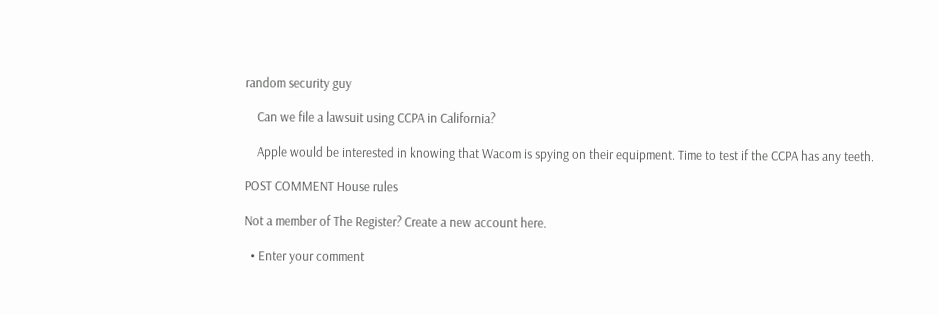random security guy

    Can we file a lawsuit using CCPA in California?

    Apple would be interested in knowing that Wacom is spying on their equipment. Time to test if the CCPA has any teeth.

POST COMMENT House rules

Not a member of The Register? Create a new account here.

  • Enter your comment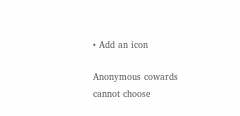• Add an icon

Anonymous cowards cannot choose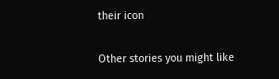their icon

Other stories you might like